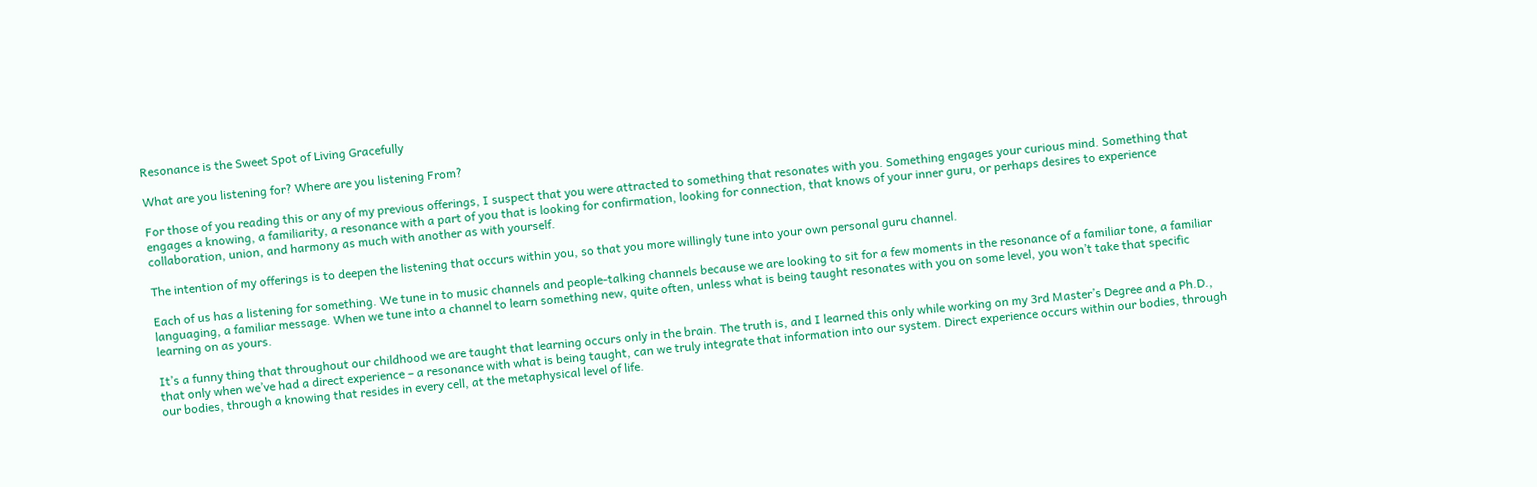Resonance is the Sweet Spot of Living Gracefully

What are you listening for? Where are you listening From?

For those of you reading this or any of my previous offerings, I suspect that you were attracted to something that resonates with you. Something engages your curious mind. Something that engages a knowing, a familiarity, a resonance with a part of you that is looking for confirmation, looking for connection, that knows of your inner guru, or perhaps desires to experience collaboration, union, and harmony as much with another as with yourself.

The intention of my offerings is to deepen the listening that occurs within you, so that you more willingly tune into your own personal guru channel.

Each of us has a listening for something. We tune in to music channels and people-talking channels because we are looking to sit for a few moments in the resonance of a familiar tone, a familiar languaging, a familiar message. When we tune into a channel to learn something new, quite often, unless what is being taught resonates with you on some level, you won’t take that specific learning on as yours.

It’s a funny thing that throughout our childhood we are taught that learning occurs only in the brain. The truth is, and I learned this only while working on my 3rd Master’s Degree and a Ph.D., that only when we’ve had a direct experience – a resonance with what is being taught, can we truly integrate that information into our system. Direct experience occurs within our bodies, through our bodies, through a knowing that resides in every cell, at the metaphysical level of life.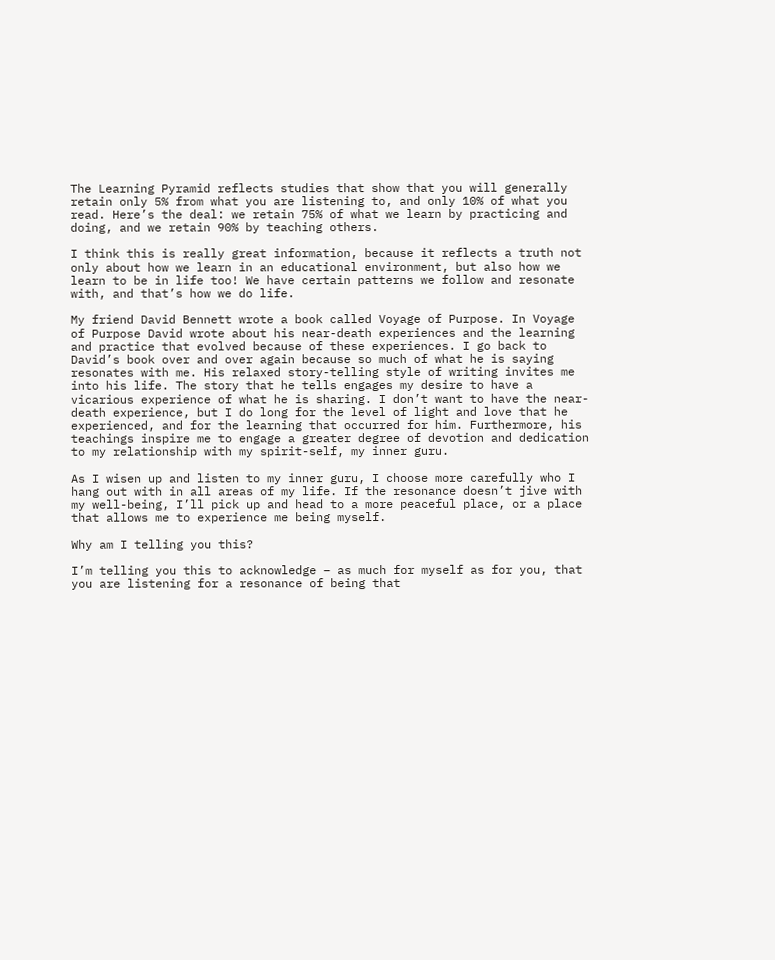The Learning Pyramid reflects studies that show that you will generally retain only 5% from what you are listening to, and only 10% of what you read. Here’s the deal: we retain 75% of what we learn by practicing and doing, and we retain 90% by teaching others.

I think this is really great information, because it reflects a truth not only about how we learn in an educational environment, but also how we learn to be in life too! We have certain patterns we follow and resonate with, and that’s how we do life.

My friend David Bennett wrote a book called Voyage of Purpose. In Voyage of Purpose David wrote about his near-death experiences and the learning and practice that evolved because of these experiences. I go back to David’s book over and over again because so much of what he is saying resonates with me. His relaxed story-telling style of writing invites me into his life. The story that he tells engages my desire to have a vicarious experience of what he is sharing. I don’t want to have the near-death experience, but I do long for the level of light and love that he experienced, and for the learning that occurred for him. Furthermore, his teachings inspire me to engage a greater degree of devotion and dedication to my relationship with my spirit-self, my inner guru.

As I wisen up and listen to my inner guru, I choose more carefully who I hang out with in all areas of my life. If the resonance doesn’t jive with my well-being, I’ll pick up and head to a more peaceful place, or a place that allows me to experience me being myself.

Why am I telling you this?

I’m telling you this to acknowledge – as much for myself as for you, that you are listening for a resonance of being that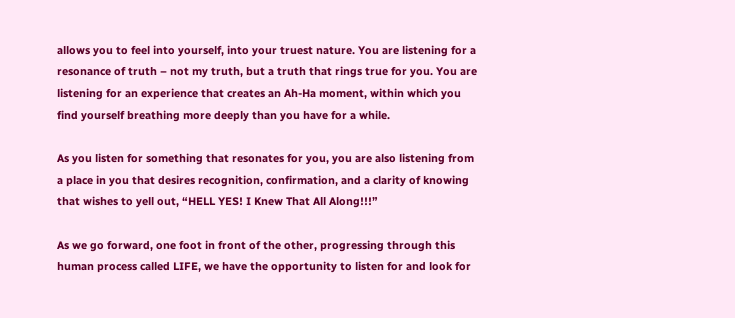allows you to feel into yourself, into your truest nature. You are listening for a resonance of truth – not my truth, but a truth that rings true for you. You are listening for an experience that creates an Ah-Ha moment, within which you find yourself breathing more deeply than you have for a while.

As you listen for something that resonates for you, you are also listening from a place in you that desires recognition, confirmation, and a clarity of knowing that wishes to yell out, “HELL YES! I Knew That All Along!!!”

As we go forward, one foot in front of the other, progressing through this human process called LIFE, we have the opportunity to listen for and look for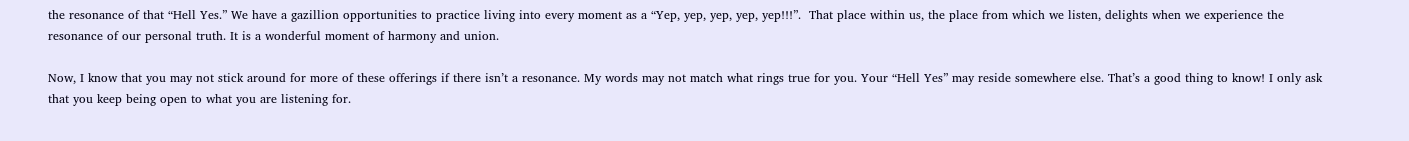the resonance of that “Hell Yes.” We have a gazillion opportunities to practice living into every moment as a “Yep, yep, yep, yep, yep!!!”.  That place within us, the place from which we listen, delights when we experience the resonance of our personal truth. It is a wonderful moment of harmony and union.

Now, I know that you may not stick around for more of these offerings if there isn’t a resonance. My words may not match what rings true for you. Your “Hell Yes” may reside somewhere else. That’s a good thing to know! I only ask that you keep being open to what you are listening for.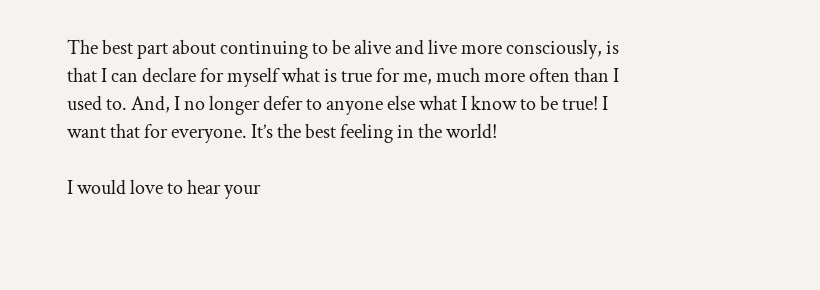The best part about continuing to be alive and live more consciously, is that I can declare for myself what is true for me, much more often than I used to. And, I no longer defer to anyone else what I know to be true! I want that for everyone. It’s the best feeling in the world!

I would love to hear your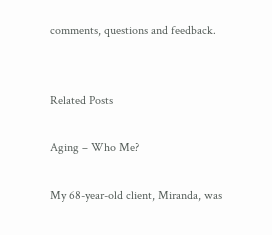comments, questions and feedback.


Related Posts

Aging – Who Me?

My 68-year-old client, Miranda, was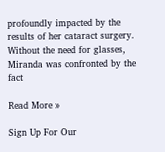profoundly impacted by the results of her cataract surgery. Without the need for glasses, Miranda was confronted by the fact

Read More »

Sign Up For Our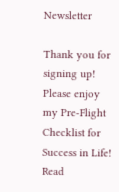Newsletter

Thank you for signing up! Please enjoy my Pre-Flight Checklist for Success in Life!
Read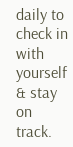daily to check in with yourself & stay on track.